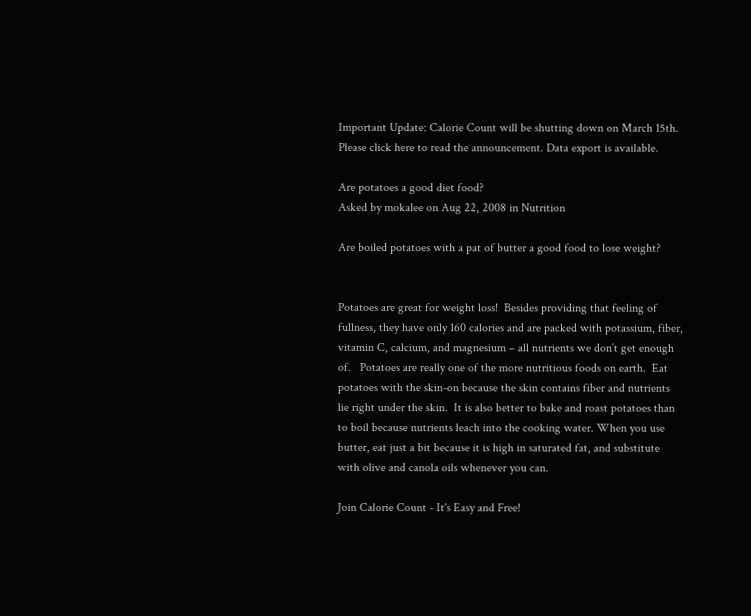Important Update: Calorie Count will be shutting down on March 15th. Please click here to read the announcement. Data export is available.

Are potatoes a good diet food?
Asked by mokalee on Aug 22, 2008 in Nutrition

Are boiled potatoes with a pat of butter a good food to lose weight?


Potatoes are great for weight loss!  Besides providing that feeling of fullness, they have only 160 calories and are packed with potassium, fiber, vitamin C, calcium, and magnesium – all nutrients we don’t get enough of.   Potatoes are really one of the more nutritious foods on earth.  Eat potatoes with the skin-on because the skin contains fiber and nutrients lie right under the skin.  It is also better to bake and roast potatoes than to boil because nutrients leach into the cooking water. When you use butter, eat just a bit because it is high in saturated fat, and substitute with olive and canola oils whenever you can.

Join Calorie Count - It's Easy and Free!